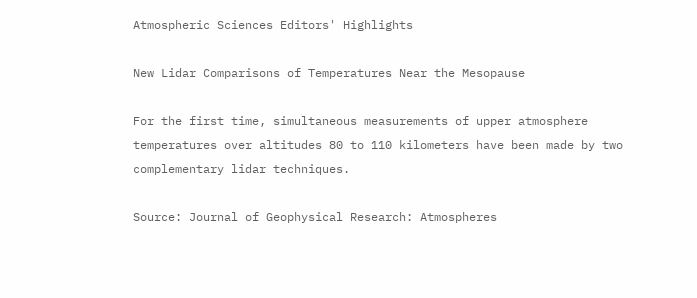Atmospheric Sciences Editors' Highlights

New Lidar Comparisons of Temperatures Near the Mesopause

For the first time, simultaneous measurements of upper atmosphere temperatures over altitudes 80 to 110 kilometers have been made by two complementary lidar techniques.

Source: Journal of Geophysical Research: Atmospheres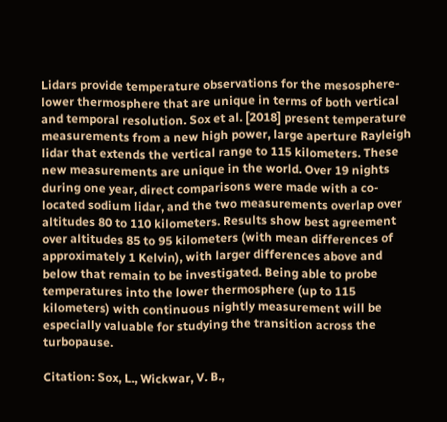Lidars provide temperature observations for the mesosphere-lower thermosphere that are unique in terms of both vertical and temporal resolution. Sox et al. [2018] present temperature measurements from a new high power, large aperture Rayleigh lidar that extends the vertical range to 115 kilometers. These new measurements are unique in the world. Over 19 nights during one year, direct comparisons were made with a co-located sodium lidar, and the two measurements overlap over altitudes 80 to 110 kilometers. Results show best agreement over altitudes 85 to 95 kilometers (with mean differences of approximately 1 Kelvin), with larger differences above and below that remain to be investigated. Being able to probe temperatures into the lower thermosphere (up to 115 kilometers) with continuous nightly measurement will be especially valuable for studying the transition across the turbopause.

Citation: Sox, L., Wickwar, V. B.,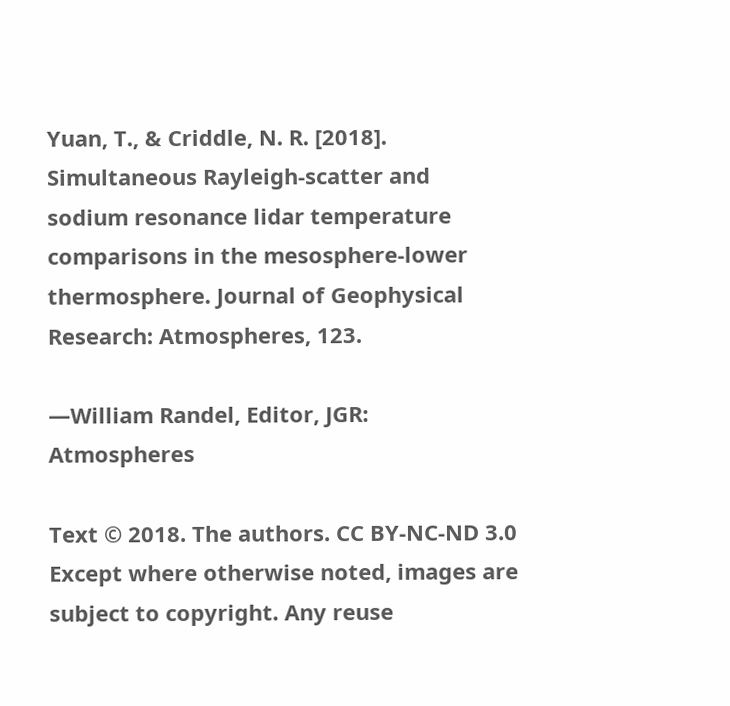Yuan, T., & Criddle, N. R. [2018]. Simultaneous Rayleigh‐scatter and sodium resonance lidar temperature comparisons in the mesosphere‐lower thermosphere. Journal of Geophysical Research: Atmospheres, 123.

—William Randel, Editor, JGR: Atmospheres

Text © 2018. The authors. CC BY-NC-ND 3.0
Except where otherwise noted, images are subject to copyright. Any reuse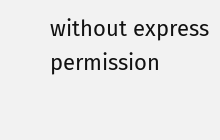without express permission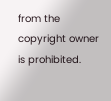from the copyright owner is prohibited.